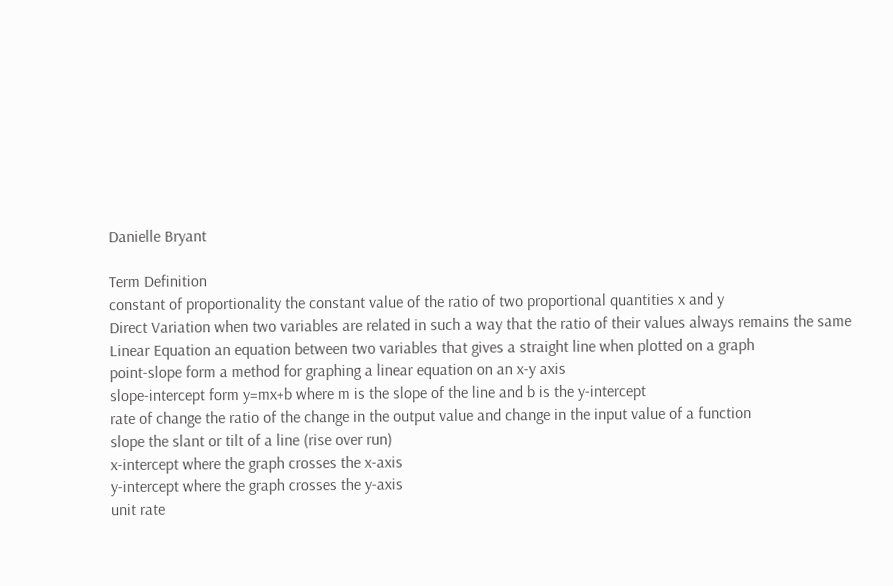Danielle Bryant

Term Definition
constant of proportionality the constant value of the ratio of two proportional quantities x and y
Direct Variation when two variables are related in such a way that the ratio of their values always remains the same
Linear Equation an equation between two variables that gives a straight line when plotted on a graph
point-slope form a method for graphing a linear equation on an x-y axis
slope-intercept form y=mx+b where m is the slope of the line and b is the y-intercept
rate of change the ratio of the change in the output value and change in the input value of a function
slope the slant or tilt of a line (rise over run)
x-intercept where the graph crosses the x-axis
y-intercept where the graph crosses the y-axis
unit rate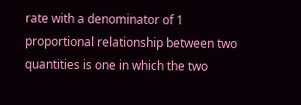rate with a denominator of 1
proportional relationship between two quantities is one in which the two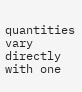quantities vary directly with one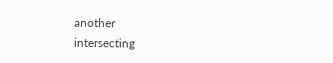another
intersecting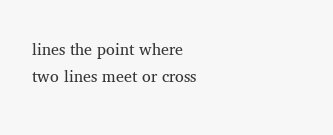lines the point where two lines meet or cross